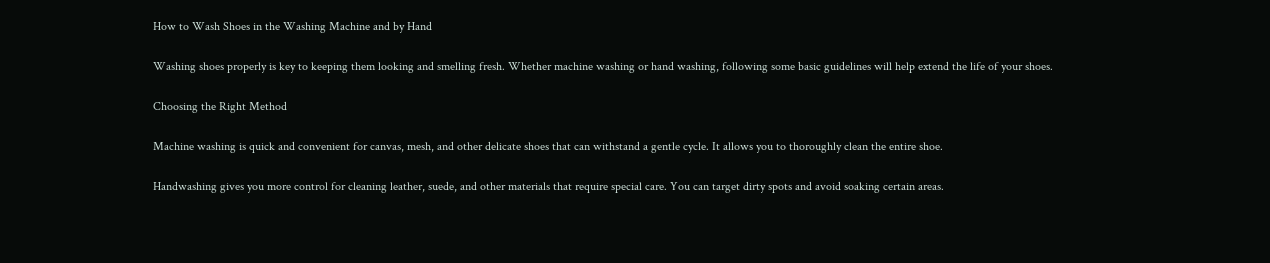How to Wash Shoes in the Washing Machine and by Hand

Washing shoes properly is key to keeping them looking and smelling fresh. Whether machine washing or hand washing, following some basic guidelines will help extend the life of your shoes.

Choosing the Right Method

Machine washing is quick and convenient for canvas, mesh, and other delicate shoes that can withstand a gentle cycle. It allows you to thoroughly clean the entire shoe.

Handwashing gives you more control for cleaning leather, suede, and other materials that require special care. You can target dirty spots and avoid soaking certain areas.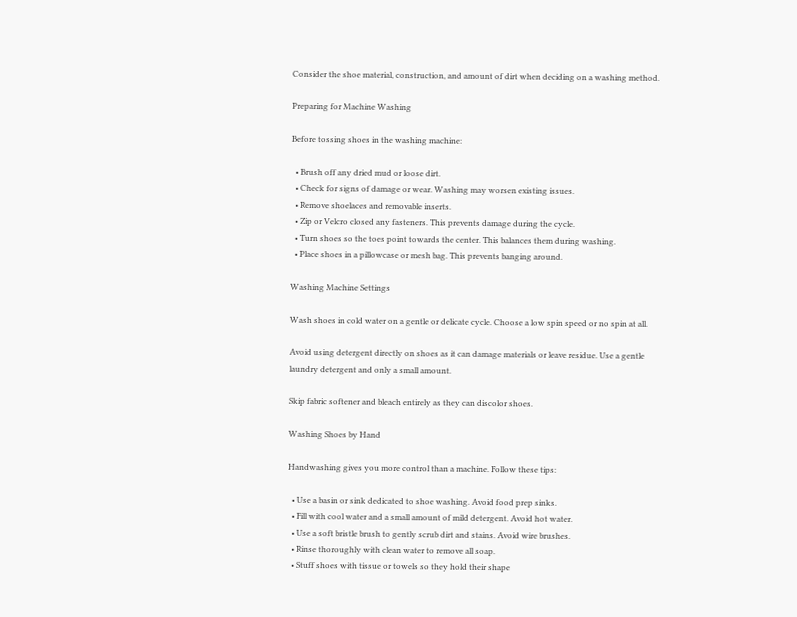Consider the shoe material, construction, and amount of dirt when deciding on a washing method.

Preparing for Machine Washing

Before tossing shoes in the washing machine:

  • Brush off any dried mud or loose dirt.
  • Check for signs of damage or wear. Washing may worsen existing issues.
  • Remove shoelaces and removable inserts.
  • Zip or Velcro closed any fasteners. This prevents damage during the cycle.
  • Turn shoes so the toes point towards the center. This balances them during washing.
  • Place shoes in a pillowcase or mesh bag. This prevents banging around.

Washing Machine Settings

Wash shoes in cold water on a gentle or delicate cycle. Choose a low spin speed or no spin at all.

Avoid using detergent directly on shoes as it can damage materials or leave residue. Use a gentle laundry detergent and only a small amount.

Skip fabric softener and bleach entirely as they can discolor shoes.

Washing Shoes by Hand

Handwashing gives you more control than a machine. Follow these tips:

  • Use a basin or sink dedicated to shoe washing. Avoid food prep sinks.
  • Fill with cool water and a small amount of mild detergent. Avoid hot water.
  • Use a soft bristle brush to gently scrub dirt and stains. Avoid wire brushes.
  • Rinse thoroughly with clean water to remove all soap.
  • Stuff shoes with tissue or towels so they hold their shape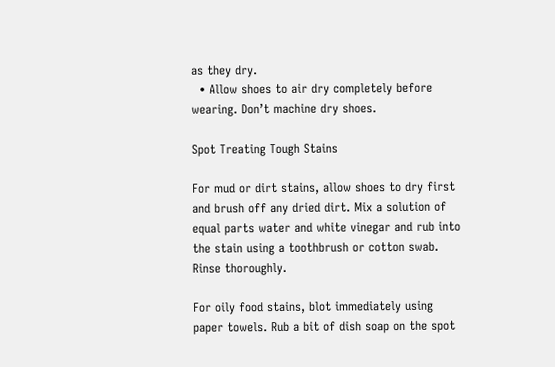as they dry.
  • Allow shoes to air dry completely before wearing. Don’t machine dry shoes.

Spot Treating Tough Stains

For mud or dirt stains, allow shoes to dry first and brush off any dried dirt. Mix a solution of equal parts water and white vinegar and rub into the stain using a toothbrush or cotton swab. Rinse thoroughly.

For oily food stains, blot immediately using paper towels. Rub a bit of dish soap on the spot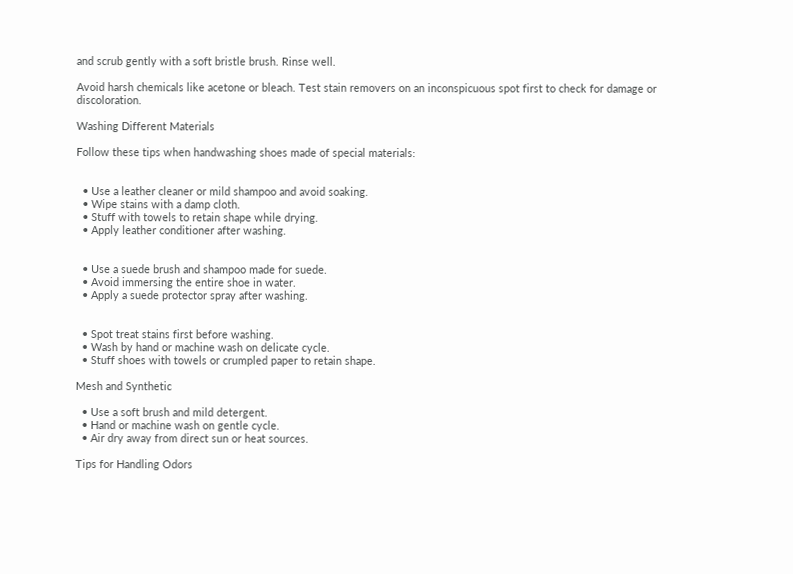and scrub gently with a soft bristle brush. Rinse well.

Avoid harsh chemicals like acetone or bleach. Test stain removers on an inconspicuous spot first to check for damage or discoloration.

Washing Different Materials

Follow these tips when handwashing shoes made of special materials:


  • Use a leather cleaner or mild shampoo and avoid soaking.
  • Wipe stains with a damp cloth.
  • Stuff with towels to retain shape while drying.
  • Apply leather conditioner after washing.


  • Use a suede brush and shampoo made for suede.
  • Avoid immersing the entire shoe in water.
  • Apply a suede protector spray after washing.


  • Spot treat stains first before washing.
  • Wash by hand or machine wash on delicate cycle.
  • Stuff shoes with towels or crumpled paper to retain shape.

Mesh and Synthetic

  • Use a soft brush and mild detergent.
  • Hand or machine wash on gentle cycle.
  • Air dry away from direct sun or heat sources.

Tips for Handling Odors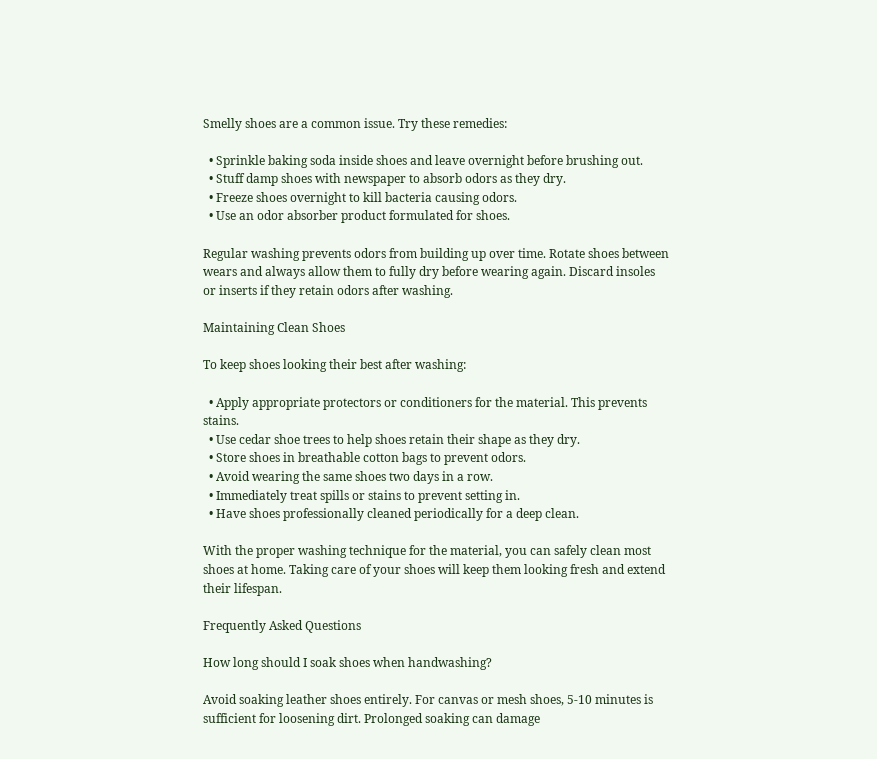Smelly shoes are a common issue. Try these remedies:

  • Sprinkle baking soda inside shoes and leave overnight before brushing out.
  • Stuff damp shoes with newspaper to absorb odors as they dry.
  • Freeze shoes overnight to kill bacteria causing odors.
  • Use an odor absorber product formulated for shoes.

Regular washing prevents odors from building up over time. Rotate shoes between wears and always allow them to fully dry before wearing again. Discard insoles or inserts if they retain odors after washing.

Maintaining Clean Shoes

To keep shoes looking their best after washing:

  • Apply appropriate protectors or conditioners for the material. This prevents stains.
  • Use cedar shoe trees to help shoes retain their shape as they dry.
  • Store shoes in breathable cotton bags to prevent odors.
  • Avoid wearing the same shoes two days in a row.
  • Immediately treat spills or stains to prevent setting in.
  • Have shoes professionally cleaned periodically for a deep clean.

With the proper washing technique for the material, you can safely clean most shoes at home. Taking care of your shoes will keep them looking fresh and extend their lifespan.

Frequently Asked Questions

How long should I soak shoes when handwashing?

Avoid soaking leather shoes entirely. For canvas or mesh shoes, 5-10 minutes is sufficient for loosening dirt. Prolonged soaking can damage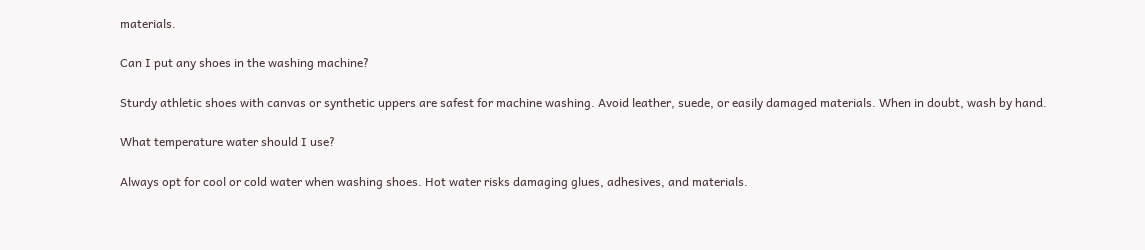materials.

Can I put any shoes in the washing machine?

Sturdy athletic shoes with canvas or synthetic uppers are safest for machine washing. Avoid leather, suede, or easily damaged materials. When in doubt, wash by hand.

What temperature water should I use?

Always opt for cool or cold water when washing shoes. Hot water risks damaging glues, adhesives, and materials.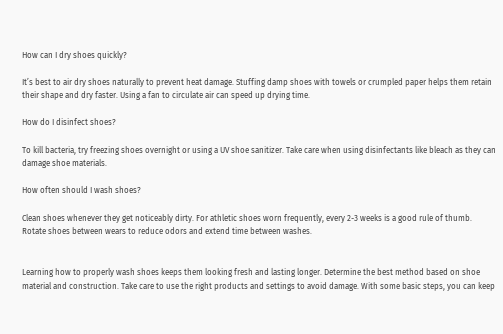How can I dry shoes quickly?

It’s best to air dry shoes naturally to prevent heat damage. Stuffing damp shoes with towels or crumpled paper helps them retain their shape and dry faster. Using a fan to circulate air can speed up drying time.

How do I disinfect shoes?

To kill bacteria, try freezing shoes overnight or using a UV shoe sanitizer. Take care when using disinfectants like bleach as they can damage shoe materials.

How often should I wash shoes?

Clean shoes whenever they get noticeably dirty. For athletic shoes worn frequently, every 2-3 weeks is a good rule of thumb. Rotate shoes between wears to reduce odors and extend time between washes.


Learning how to properly wash shoes keeps them looking fresh and lasting longer. Determine the best method based on shoe material and construction. Take care to use the right products and settings to avoid damage. With some basic steps, you can keep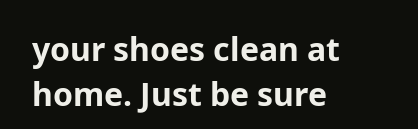your shoes clean at home. Just be sure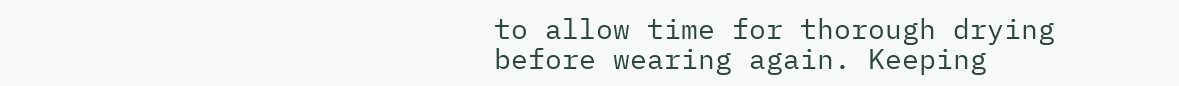to allow time for thorough drying before wearing again. Keeping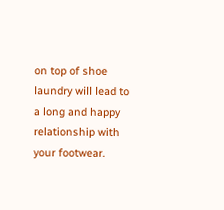on top of shoe laundry will lead to a long and happy relationship with your footwear.